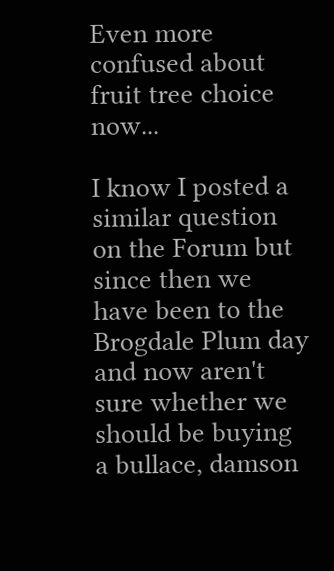Even more confused about fruit tree choice now...

I know I posted a similar question on the Forum but since then we have been to the Brogdale Plum day and now aren't sure whether we should be buying a bullace, damson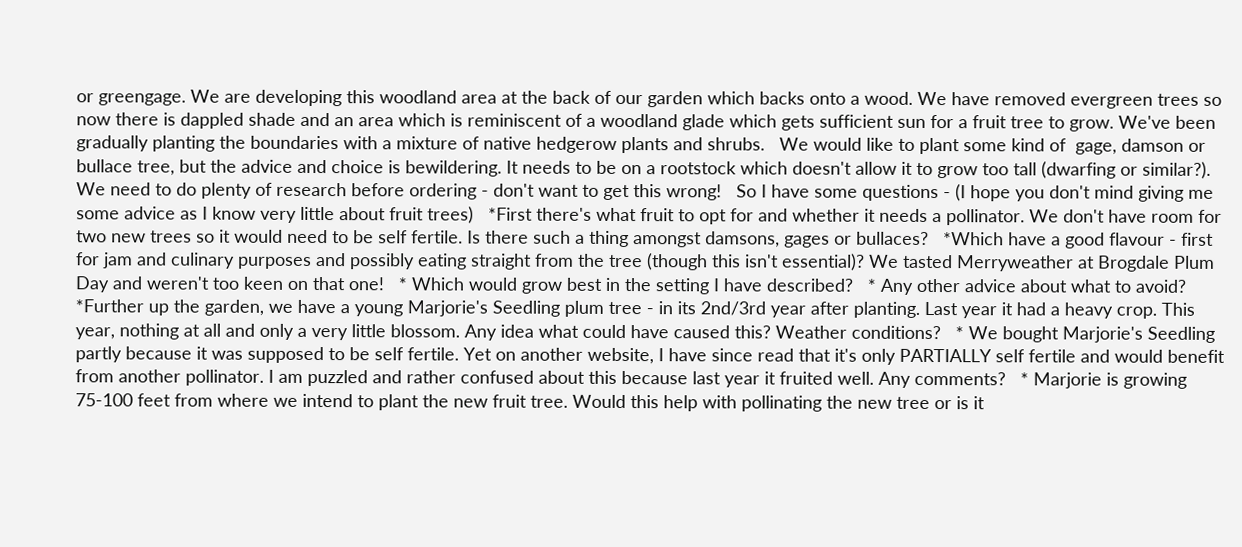or greengage. We are developing this woodland area at the back of our garden which backs onto a wood. We have removed evergreen trees so now there is dappled shade and an area which is reminiscent of a woodland glade which gets sufficient sun for a fruit tree to grow. We've been gradually planting the boundaries with a mixture of native hedgerow plants and shrubs.   We would like to plant some kind of  gage, damson or bullace tree, but the advice and choice is bewildering. It needs to be on a rootstock which doesn't allow it to grow too tall (dwarfing or similar?). We need to do plenty of research before ordering - don't want to get this wrong!   So I have some questions - (I hope you don't mind giving me some advice as I know very little about fruit trees)   *First there's what fruit to opt for and whether it needs a pollinator. We don't have room for two new trees so it would need to be self fertile. Is there such a thing amongst damsons, gages or bullaces?   *Which have a good flavour - first for jam and culinary purposes and possibly eating straight from the tree (though this isn't essential)? We tasted Merryweather at Brogdale Plum Day and weren't too keen on that one!   * Which would grow best in the setting I have described?   * Any other advice about what to avoid?   *Further up the garden, we have a young Marjorie's Seedling plum tree - in its 2nd/3rd year after planting. Last year it had a heavy crop. This year, nothing at all and only a very little blossom. Any idea what could have caused this? Weather conditions?   * We bought Marjorie's Seedling partly because it was supposed to be self fertile. Yet on another website, I have since read that it's only PARTIALLY self fertile and would benefit from another pollinator. I am puzzled and rather confused about this because last year it fruited well. Any comments?   * Marjorie is growing 75-100 feet from where we intend to plant the new fruit tree. Would this help with pollinating the new tree or is it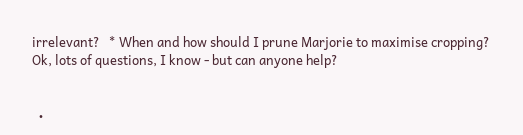irrelevant?   * When and how should I prune Marjorie to maximise cropping?
Ok, lots of questions, I know - but can anyone help?


  •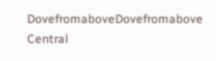DovefromaboveDovefromabove Central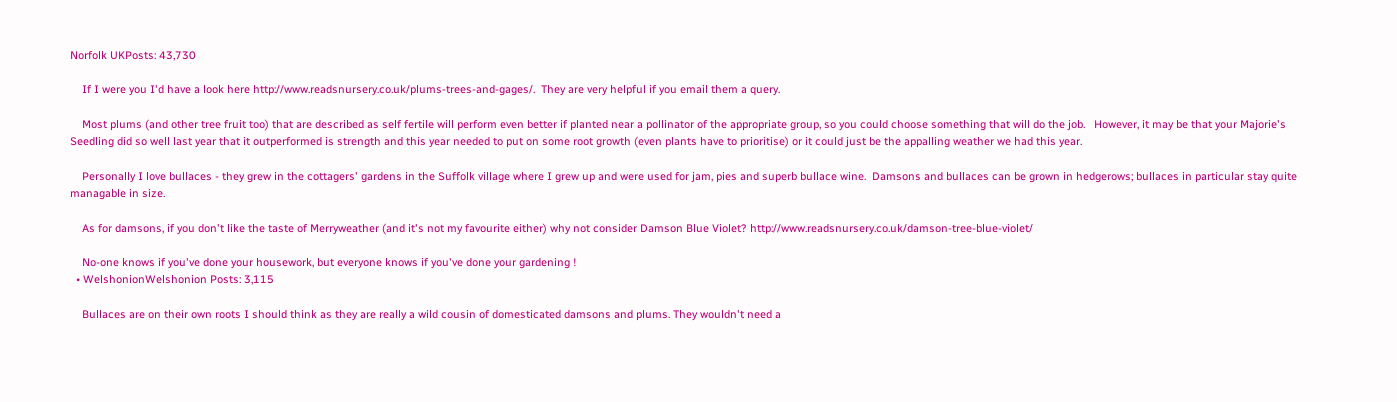Norfolk UKPosts: 43,730

    If I were you I'd have a look here http://www.readsnursery.co.uk/plums-trees-and-gages/.  They are very helpful if you email them a query.

    Most plums (and other tree fruit too) that are described as self fertile will perform even better if planted near a pollinator of the appropriate group, so you could choose something that will do the job.   However, it may be that your Majorie's Seedling did so well last year that it outperformed is strength and this year needed to put on some root growth (even plants have to prioritise) or it could just be the appalling weather we had this year.

    Personally I love bullaces - they grew in the cottagers' gardens in the Suffolk village where I grew up and were used for jam, pies and superb bullace wine.  Damsons and bullaces can be grown in hedgerows; bullaces in particular stay quite managable in size.

    As for damsons, if you don't like the taste of Merryweather (and it's not my favourite either) why not consider Damson Blue Violet? http://www.readsnursery.co.uk/damson-tree-blue-violet/

    No-one knows if you've done your housework, but everyone knows if you've done your gardening !
  • WelshonionWelshonion Posts: 3,115

    Bullaces are on their own roots I should think as they are really a wild cousin of domesticated damsons and plums. They wouldn't need a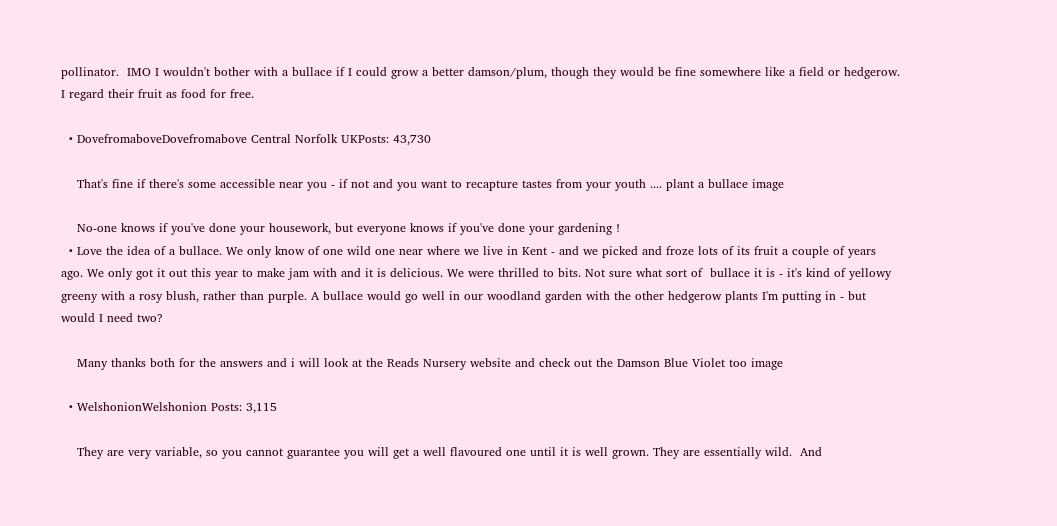pollinator.  IMO I wouldn't bother with a bullace if I could grow a better damson/plum, though they would be fine somewhere like a field or hedgerow.  I regard their fruit as food for free.

  • DovefromaboveDovefromabove Central Norfolk UKPosts: 43,730

    That's fine if there's some accessible near you - if not and you want to recapture tastes from your youth .... plant a bullace image

    No-one knows if you've done your housework, but everyone knows if you've done your gardening !
  • Love the idea of a bullace. We only know of one wild one near where we live in Kent - and we picked and froze lots of its fruit a couple of years ago. We only got it out this year to make jam with and it is delicious. We were thrilled to bits. Not sure what sort of  bullace it is - it's kind of yellowy greeny with a rosy blush, rather than purple. A bullace would go well in our woodland garden with the other hedgerow plants I'm putting in - but would I need two?

    Many thanks both for the answers and i will look at the Reads Nursery website and check out the Damson Blue Violet too image

  • WelshonionWelshonion Posts: 3,115

    They are very variable, so you cannot guarantee you will get a well flavoured one until it is well grown. They are essentially wild.  And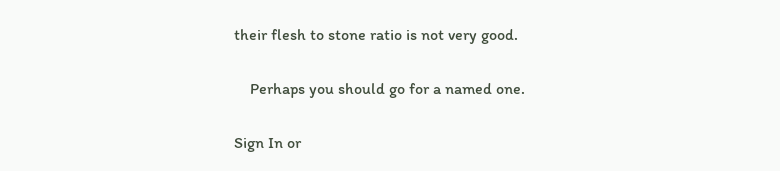their flesh to stone ratio is not very good.

    Perhaps you should go for a named one.

Sign In or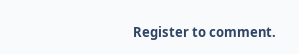Register to comment.